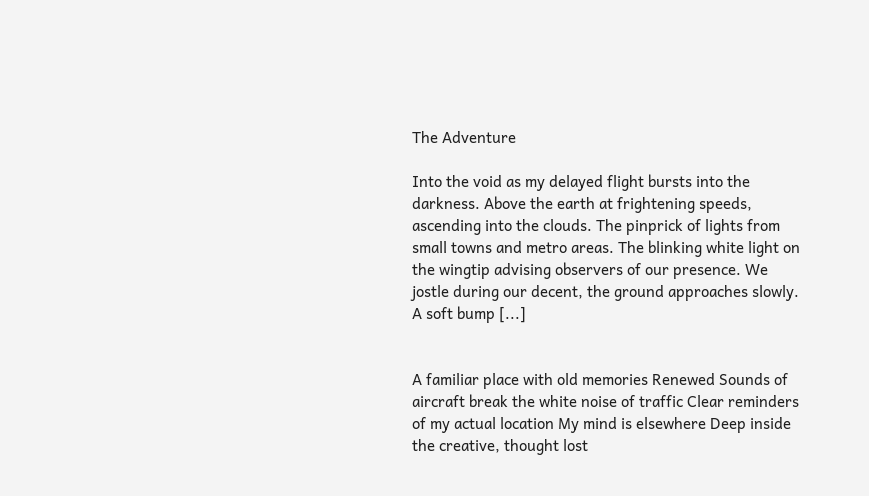The Adventure

Into the void as my delayed flight bursts into the darkness. Above the earth at frightening speeds, ascending into the clouds. The pinprick of lights from small towns and metro areas. The blinking white light on the wingtip advising observers of our presence. We jostle during our decent, the ground approaches slowly. A soft bump [...]


A familiar place with old memories Renewed Sounds of aircraft break the white noise of traffic Clear reminders of my actual location My mind is elsewhere Deep inside the creative, thought lost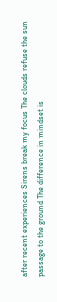after recent experiences Sirens break my focus The clouds refuse the sun passage to the ground The difference in mindset is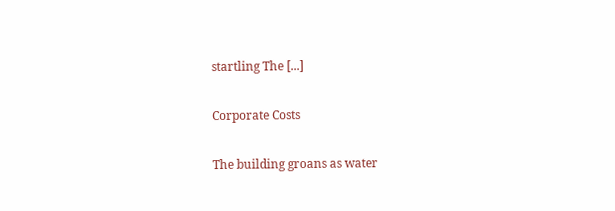startling The [...]

Corporate Costs

The building groans as water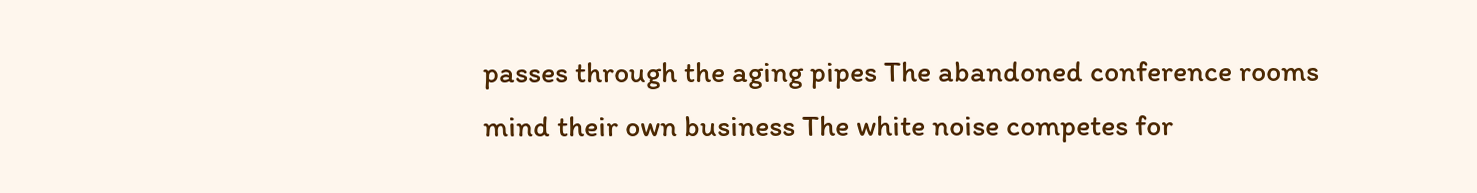passes through the aging pipes The abandoned conference rooms mind their own business The white noise competes for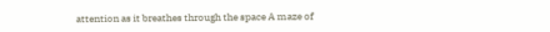attention as it breathes through the space A maze of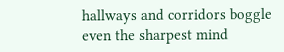hallways and corridors boggle even the sharpest mind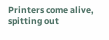Printers come alive, spitting out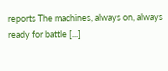reports The machines, always on, always ready for battle [...]